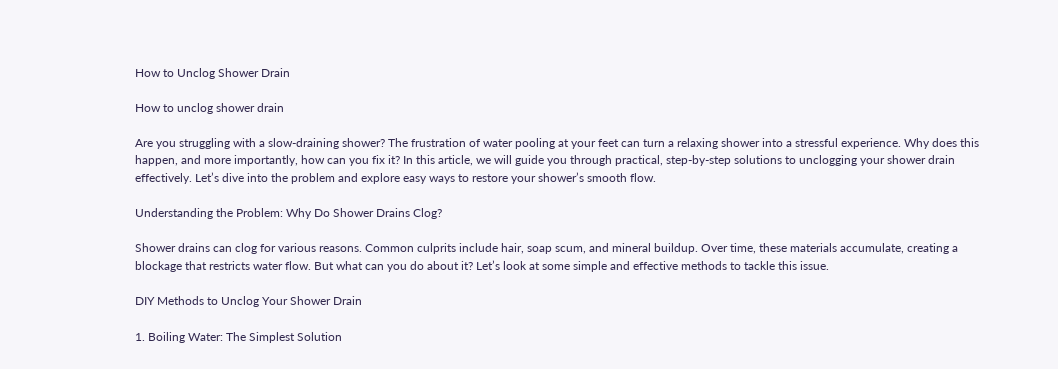How to Unclog Shower Drain

How to unclog shower drain

Are you struggling with a slow-draining shower? The frustration of water pooling at your feet can turn a relaxing shower into a stressful experience. Why does this happen, and more importantly, how can you fix it? In this article, we will guide you through practical, step-by-step solutions to unclogging your shower drain effectively. Let’s dive into the problem and explore easy ways to restore your shower’s smooth flow.

Understanding the Problem: Why Do Shower Drains Clog?

Shower drains can clog for various reasons. Common culprits include hair, soap scum, and mineral buildup. Over time, these materials accumulate, creating a blockage that restricts water flow. But what can you do about it? Let’s look at some simple and effective methods to tackle this issue.

DIY Methods to Unclog Your Shower Drain

1. Boiling Water: The Simplest Solution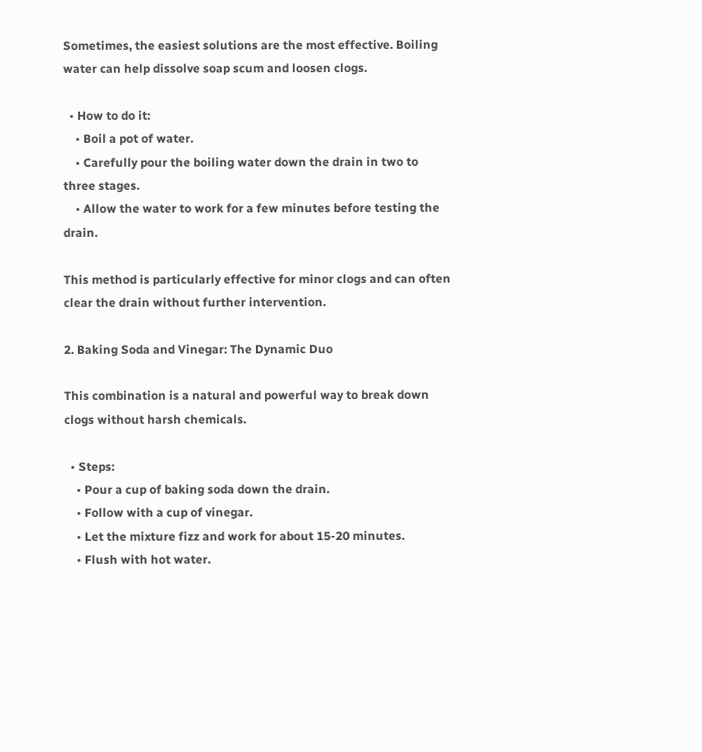Sometimes, the easiest solutions are the most effective. Boiling water can help dissolve soap scum and loosen clogs.

  • How to do it:
    • Boil a pot of water.
    • Carefully pour the boiling water down the drain in two to three stages.
    • Allow the water to work for a few minutes before testing the drain.

This method is particularly effective for minor clogs and can often clear the drain without further intervention.

2. Baking Soda and Vinegar: The Dynamic Duo

This combination is a natural and powerful way to break down clogs without harsh chemicals.

  • Steps:
    • Pour a cup of baking soda down the drain.
    • Follow with a cup of vinegar.
    • Let the mixture fizz and work for about 15-20 minutes.
    • Flush with hot water.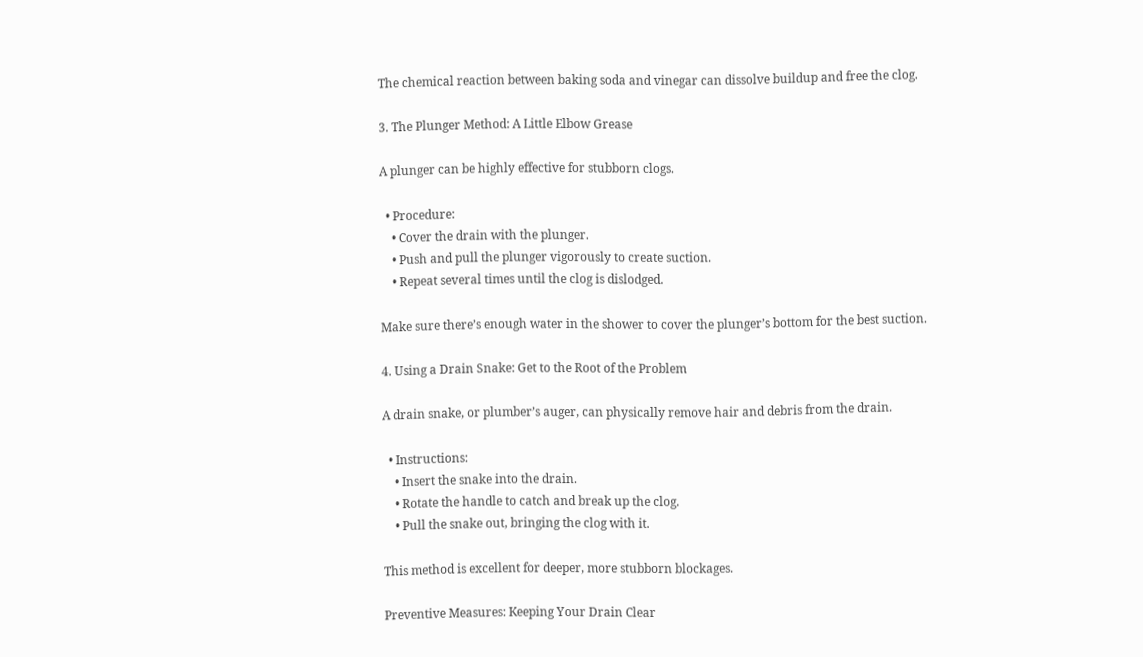The chemical reaction between baking soda and vinegar can dissolve buildup and free the clog.

3. The Plunger Method: A Little Elbow Grease

A plunger can be highly effective for stubborn clogs.

  • Procedure:
    • Cover the drain with the plunger.
    • Push and pull the plunger vigorously to create suction.
    • Repeat several times until the clog is dislodged.

Make sure there’s enough water in the shower to cover the plunger’s bottom for the best suction.

4. Using a Drain Snake: Get to the Root of the Problem

A drain snake, or plumber’s auger, can physically remove hair and debris from the drain.

  • Instructions:
    • Insert the snake into the drain.
    • Rotate the handle to catch and break up the clog.
    • Pull the snake out, bringing the clog with it.

This method is excellent for deeper, more stubborn blockages.

Preventive Measures: Keeping Your Drain Clear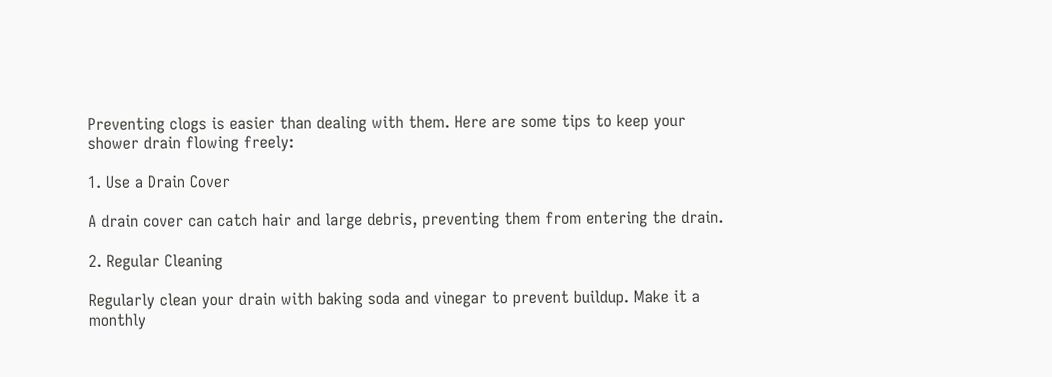Preventing clogs is easier than dealing with them. Here are some tips to keep your shower drain flowing freely:

1. Use a Drain Cover

A drain cover can catch hair and large debris, preventing them from entering the drain.

2. Regular Cleaning

Regularly clean your drain with baking soda and vinegar to prevent buildup. Make it a monthly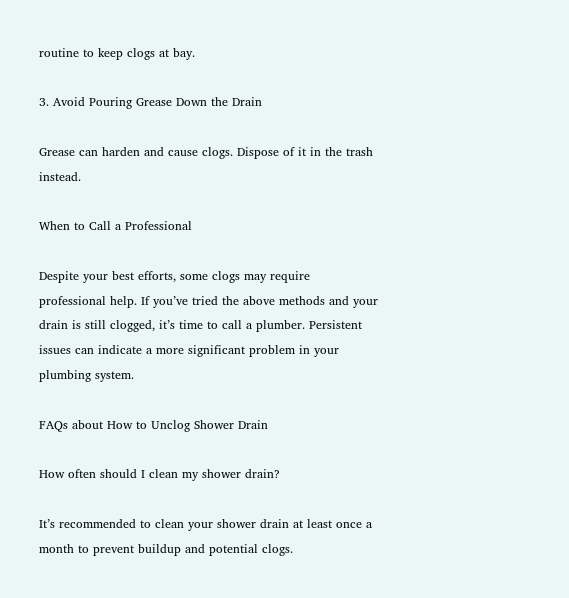routine to keep clogs at bay.

3. Avoid Pouring Grease Down the Drain

Grease can harden and cause clogs. Dispose of it in the trash instead.

When to Call a Professional

Despite your best efforts, some clogs may require professional help. If you’ve tried the above methods and your drain is still clogged, it’s time to call a plumber. Persistent issues can indicate a more significant problem in your plumbing system.

FAQs about How to Unclog Shower Drain

How often should I clean my shower drain?

It’s recommended to clean your shower drain at least once a month to prevent buildup and potential clogs.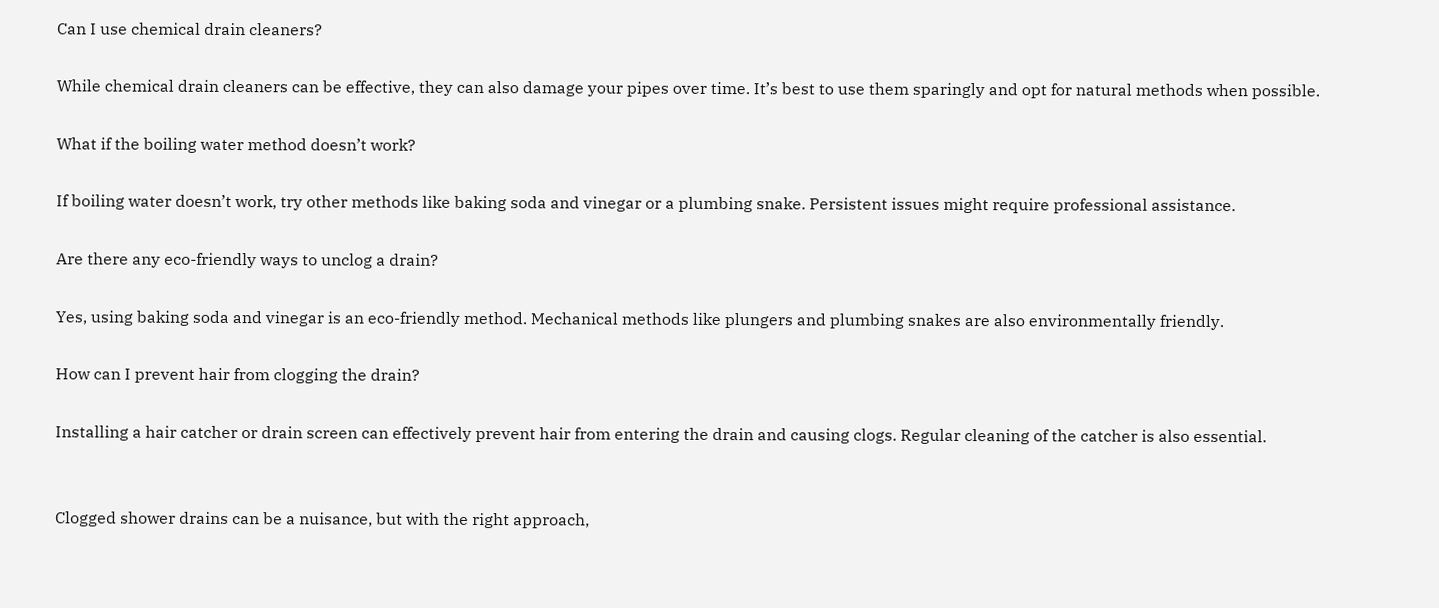Can I use chemical drain cleaners?

While chemical drain cleaners can be effective, they can also damage your pipes over time. It’s best to use them sparingly and opt for natural methods when possible.

What if the boiling water method doesn’t work?

If boiling water doesn’t work, try other methods like baking soda and vinegar or a plumbing snake. Persistent issues might require professional assistance.

Are there any eco-friendly ways to unclog a drain?

Yes, using baking soda and vinegar is an eco-friendly method. Mechanical methods like plungers and plumbing snakes are also environmentally friendly.

How can I prevent hair from clogging the drain?

Installing a hair catcher or drain screen can effectively prevent hair from entering the drain and causing clogs. Regular cleaning of the catcher is also essential.


Clogged shower drains can be a nuisance, but with the right approach,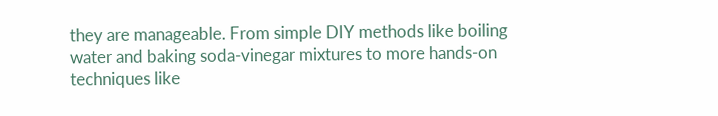they are manageable. From simple DIY methods like boiling water and baking soda-vinegar mixtures to more hands-on techniques like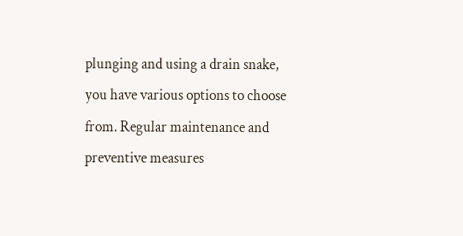plunging and using a drain snake, you have various options to choose from. Regular maintenance and preventive measures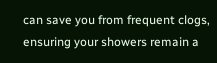can save you from frequent clogs, ensuring your showers remain a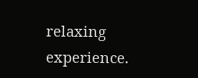relaxing experience.